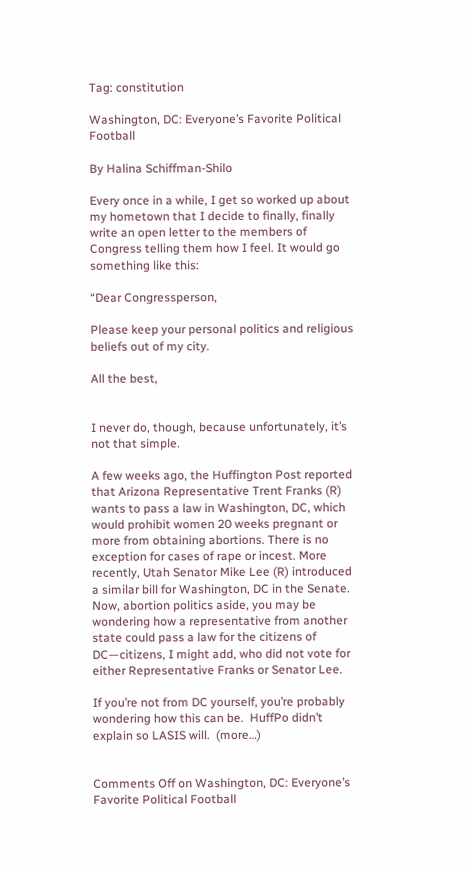Tag: constitution

Washington, DC: Everyone’s Favorite Political Football

By Halina Schiffman-Shilo

Every once in a while, I get so worked up about my hometown that I decide to finally, finally write an open letter to the members of Congress telling them how I feel. It would go something like this:

“Dear Congressperson,

Please keep your personal politics and religious beliefs out of my city.

All the best,


I never do, though, because unfortunately, it’s not that simple.

A few weeks ago, the Huffington Post reported that Arizona Representative Trent Franks (R) wants to pass a law in Washington, DC, which would prohibit women 20 weeks pregnant or more from obtaining abortions. There is no exception for cases of rape or incest. More recently, Utah Senator Mike Lee (R) introduced a similar bill for Washington, DC in the Senate. Now, abortion politics aside, you may be wondering how a representative from another state could pass a law for the citizens of DC—citizens, I might add, who did not vote for either Representative Franks or Senator Lee.

If you’re not from DC yourself, you’re probably wondering how this can be.  HuffPo didn’t explain so LASIS will.  (more…)


Comments Off on Washington, DC: Everyone’s Favorite Political Football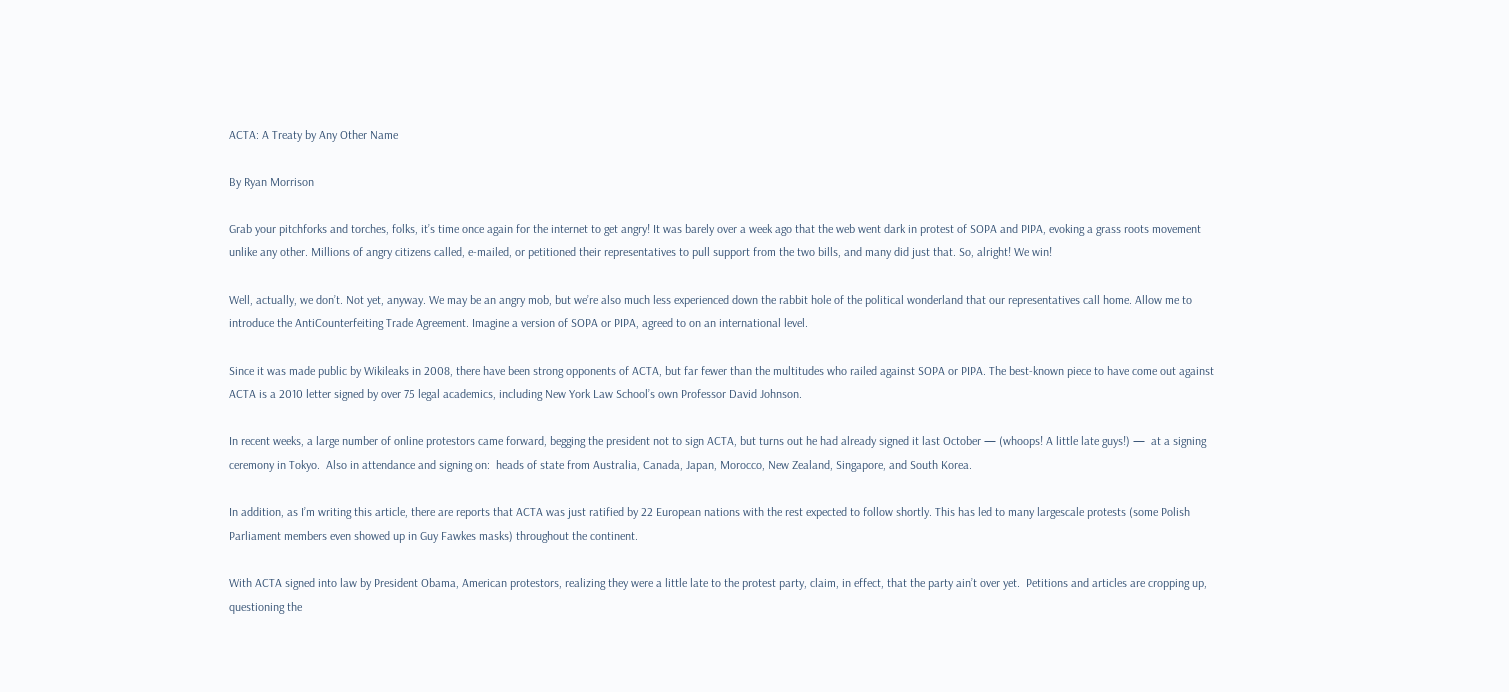ACTA: A Treaty by Any Other Name

By Ryan Morrison

Grab your pitchforks and torches, folks, it’s time once again for the internet to get angry! It was barely over a week ago that the web went dark in protest of SOPA and PIPA, evoking a grass roots movement unlike any other. Millions of angry citizens called, e-mailed, or petitioned their representatives to pull support from the two bills, and many did just that. So, alright! We win!

Well, actually, we don’t. Not yet, anyway. We may be an angry mob, but we’re also much less experienced down the rabbit hole of the political wonderland that our representatives call home. Allow me to introduce the AntiCounterfeiting Trade Agreement. Imagine a version of SOPA or PIPA, agreed to on an international level.

Since it was made public by Wikileaks in 2008, there have been strong opponents of ACTA, but far fewer than the multitudes who railed against SOPA or PIPA. The best-known piece to have come out against ACTA is a 2010 letter signed by over 75 legal academics, including New York Law School’s own Professor David Johnson.

In recent weeks, a large number of online protestors came forward, begging the president not to sign ACTA, but turns out he had already signed it last October — (whoops! A little late guys!) —  at a signing ceremony in Tokyo.  Also in attendance and signing on:  heads of state from Australia, Canada, Japan, Morocco, New Zealand, Singapore, and South Korea.

In addition, as I’m writing this article, there are reports that ACTA was just ratified by 22 European nations with the rest expected to follow shortly. This has led to many largescale protests (some Polish Parliament members even showed up in Guy Fawkes masks) throughout the continent.

With ACTA signed into law by President Obama, American protestors, realizing they were a little late to the protest party, claim, in effect, that the party ain’t over yet.  Petitions and articles are cropping up, questioning the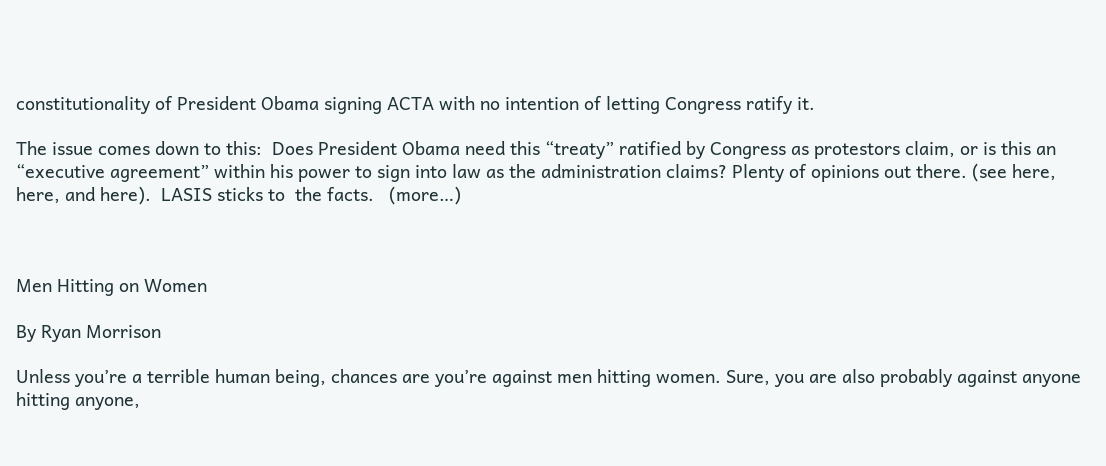constitutionality of President Obama signing ACTA with no intention of letting Congress ratify it.

The issue comes down to this:  Does President Obama need this “treaty” ratified by Congress as protestors claim, or is this an “executive agreement” within his power to sign into law as the administration claims? Plenty of opinions out there. (see here, here, and here).  LASIS sticks to  the facts.   (more…)



Men Hitting on Women

By Ryan Morrison

Unless you’re a terrible human being, chances are you’re against men hitting women. Sure, you are also probably against anyone hitting anyone,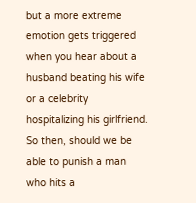but a more extreme emotion gets triggered when you hear about a husband beating his wife or a celebrity hospitalizing his girlfriend. So then, should we be able to punish a man who hits a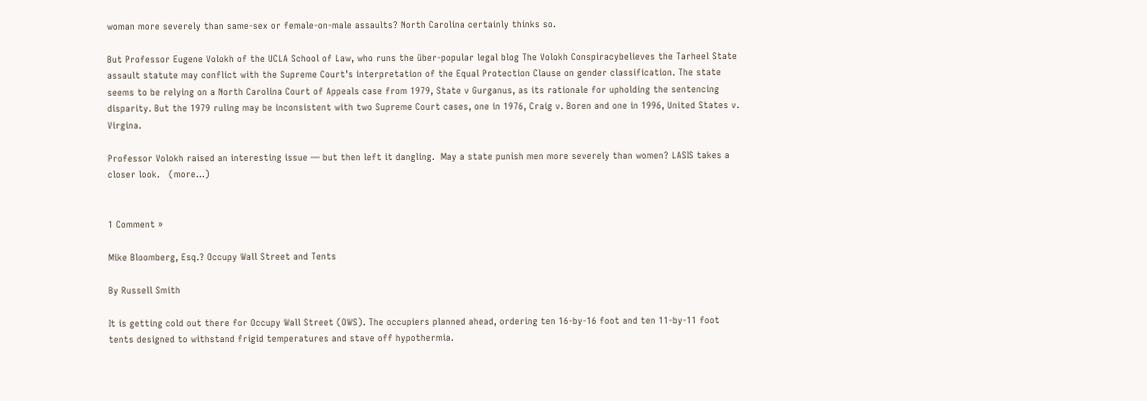woman more severely than same-sex or female-on-male assaults? North Carolina certainly thinks so.

But Professor Eugene Volokh of the UCLA School of Law, who runs the über-popular legal blog The Volokh Conspiracybelieves the Tarheel State assault statute may conflict with the Supreme Court’s interpretation of the Equal Protection Clause on gender classification. The state seems to be relying on a North Carolina Court of Appeals case from 1979, State v Gurganus, as its rationale for upholding the sentencing disparity. But the 1979 ruling may be inconsistent with two Supreme Court cases, one in 1976, Craig v. Boren and one in 1996, United States v. Virgina.

Professor Volokh raised an interesting issue — but then left it dangling.  May a state punish men more severely than women? LASIS takes a closer look.   (more…)


1 Comment »

Mike Bloomberg, Esq.? Occupy Wall Street and Tents

By Russell Smith

It is getting cold out there for Occupy Wall Street (OWS). The occupiers planned ahead, ordering ten 16-by-16 foot and ten 11-by-11 foot tents designed to withstand frigid temperatures and stave off hypothermia.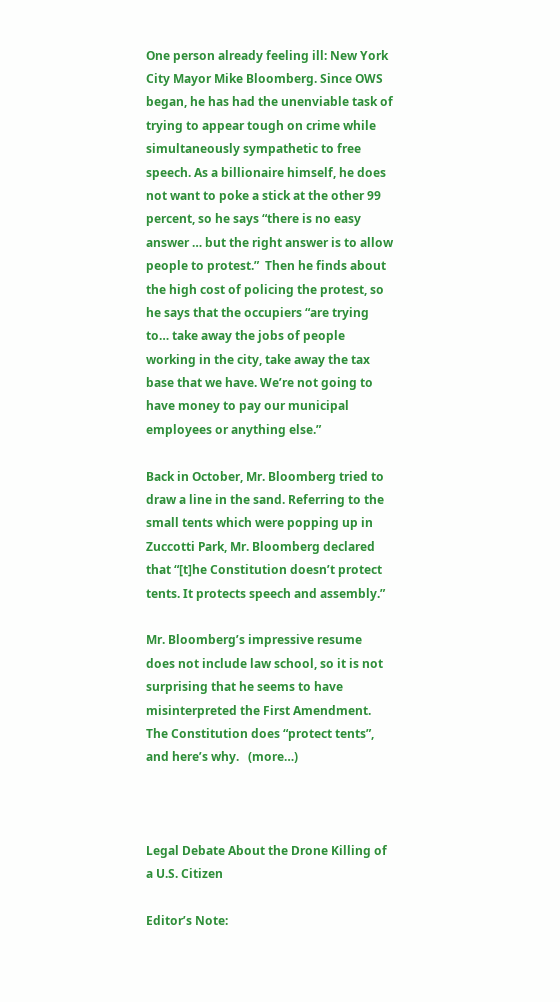One person already feeling ill: New York City Mayor Mike Bloomberg. Since OWS began, he has had the unenviable task of trying to appear tough on crime while simultaneously sympathetic to free speech. As a billionaire himself, he does not want to poke a stick at the other 99 percent, so he says “there is no easy answer … but the right answer is to allow people to protest.”  Then he finds about the high cost of policing the protest, so he says that the occupiers “are trying to… take away the jobs of people working in the city, take away the tax base that we have. We’re not going to have money to pay our municipal employees or anything else.”

Back in October, Mr. Bloomberg tried to draw a line in the sand. Referring to the small tents which were popping up in Zuccotti Park, Mr. Bloomberg declared that “[t]he Constitution doesn’t protect tents. It protects speech and assembly.”

Mr. Bloomberg’s impressive resume does not include law school, so it is not surprising that he seems to have misinterpreted the First Amendment. The Constitution does “protect tents”, and here’s why.   (more…)



Legal Debate About the Drone Killing of a U.S. Citizen

Editor’s Note: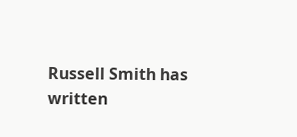Russell Smith has written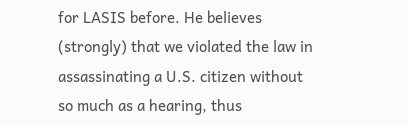for LASIS before. He believes (strongly) that we violated the law in assassinating a U.S. citizen without so much as a hearing, thus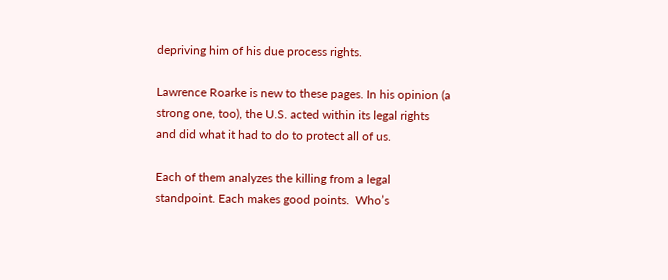depriving him of his due process rights.

Lawrence Roarke is new to these pages. In his opinion (a strong one, too), the U.S. acted within its legal rights and did what it had to do to protect all of us.

Each of them analyzes the killing from a legal standpoint. Each makes good points.  Who’s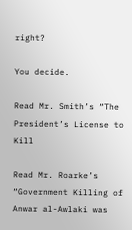right?

You decide.

Read Mr. Smith’s “The President’s License to Kill

Read Mr. Roarke’s “Government Killing of Anwar al-Awlaki was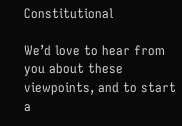Constitutional

We’d love to hear from you about these viewpoints, and to start a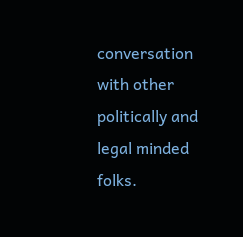conversation with other politically and legal minded folks.